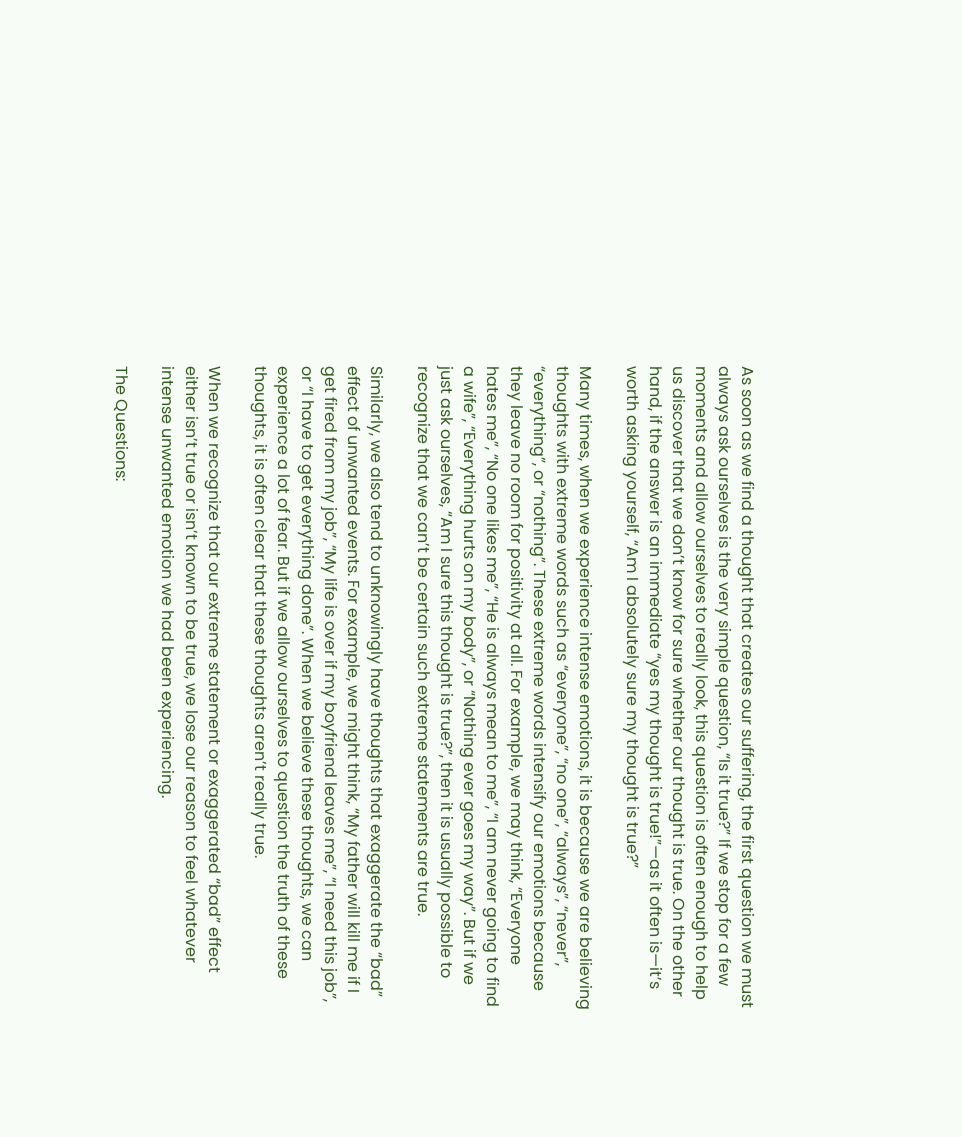As soon as we find a thought that creates our suffering, the first question we must always ask ourselves is the very simple question, “Is it true?” If we stop for a few moments and allow ourselves to really look, this question is often enough to help us discover that we don’t know for sure whether our thought is true. On the other hand, if the answer is an immediate “yes my thought is true!”—as it often is—it’s worth asking yourself, “Am I absolutely sure my thought is true?”

Many times, when we experience intense emotions, it is because we are believing thoughts with extreme words such as “everyone”, “no one”, “always”, “never”, “everything”, or “nothing”. These extreme words intensify our emotions because they leave no room for positivity at all. For example, we may think, “Everyone hates me”, “No one likes me”, “He is always mean to me”, “I am never going to find a wife”, “Everything hurts on my body”, or “Nothing ever goes my way”. But if we just ask ourselves, “Am I sure this thought is true?”, then it is usually possible to recognize that we can’t be certain such extreme statements are true.

Similarly, we also tend to unknowingly have thoughts that exaggerate the “bad” effect of unwanted events. For example, we might think, “My father will kill me if I get fired from my job”, “My life is over if my boyfriend leaves me”, “I need this job”, or “I have to get everything done”. When we believe these thoughts, we can experience a lot of fear. But if we allow ourselves to question the truth of these thoughts, it is often clear that these thoughts aren’t really true.

When we recognize that our extreme statement or exaggerated “bad” effect either isn’t true or isn’t known to be true, we lose our reason to feel whatever intense unwanted emotion we had been experiencing.

The Questions: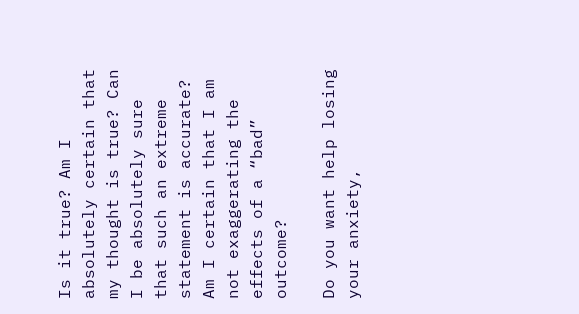Is it true? Am I absolutely certain that my thought is true? Can I be absolutely sure that such an extreme statement is accurate? Am I certain that I am not exaggerating the effects of a “bad” outcome?

Do you want help losing your anxiety,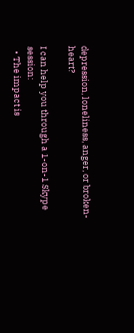depression, loneliness, anger, or broken-heart?

I can help you through a 1-on-1 Skype session:
  • The impact is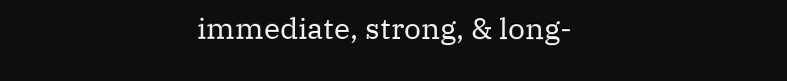immediate, strong, & long-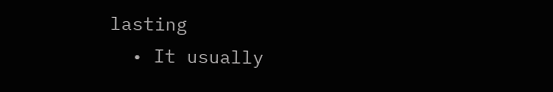lasting
  • It usually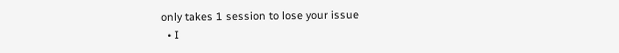only takes 1 session to lose your issue
  • I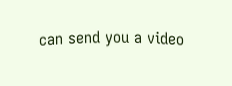can send you a video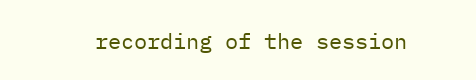recording of the session